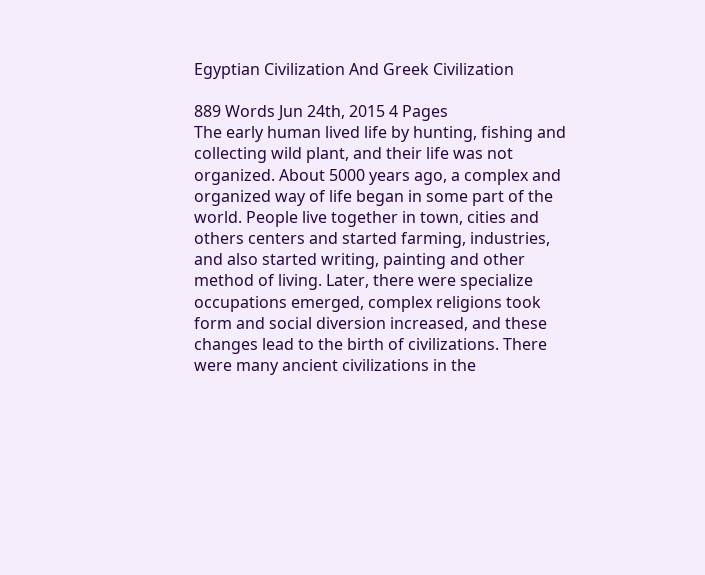Egyptian Civilization And Greek Civilization

889 Words Jun 24th, 2015 4 Pages
The early human lived life by hunting, fishing and collecting wild plant, and their life was not organized. About 5000 years ago, a complex and organized way of life began in some part of the world. People live together in town, cities and others centers and started farming, industries, and also started writing, painting and other method of living. Later, there were specialize occupations emerged, complex religions took form and social diversion increased, and these changes lead to the birth of civilizations. There were many ancient civilizations in the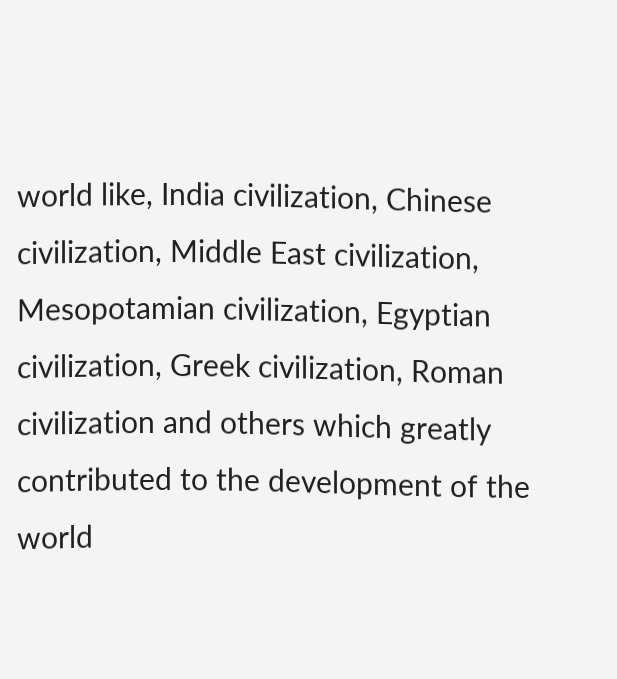world like, India civilization, Chinese civilization, Middle East civilization, Mesopotamian civilization, Egyptian civilization, Greek civilization, Roman civilization and others which greatly contributed to the development of the world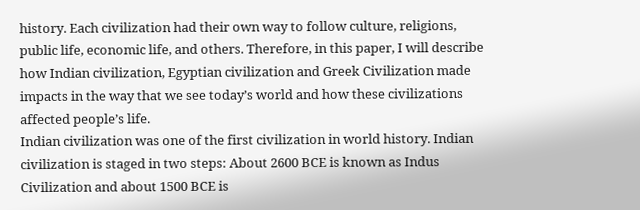history. Each civilization had their own way to follow culture, religions, public life, economic life, and others. Therefore, in this paper, I will describe how Indian civilization, Egyptian civilization and Greek Civilization made impacts in the way that we see today’s world and how these civilizations affected people’s life.
Indian civilization was one of the first civilization in world history. Indian civilization is staged in two steps: About 2600 BCE is known as Indus Civilization and about 1500 BCE is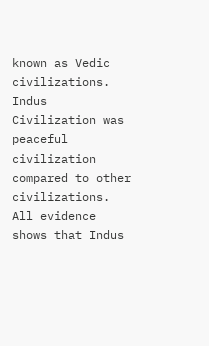known as Vedic civilizations. Indus Civilization was peaceful civilization compared to other civilizations. All evidence shows that Indus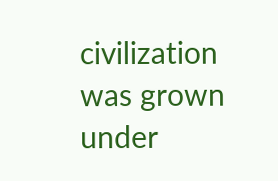civilization was grown under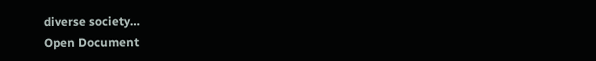diverse society…
Open Document